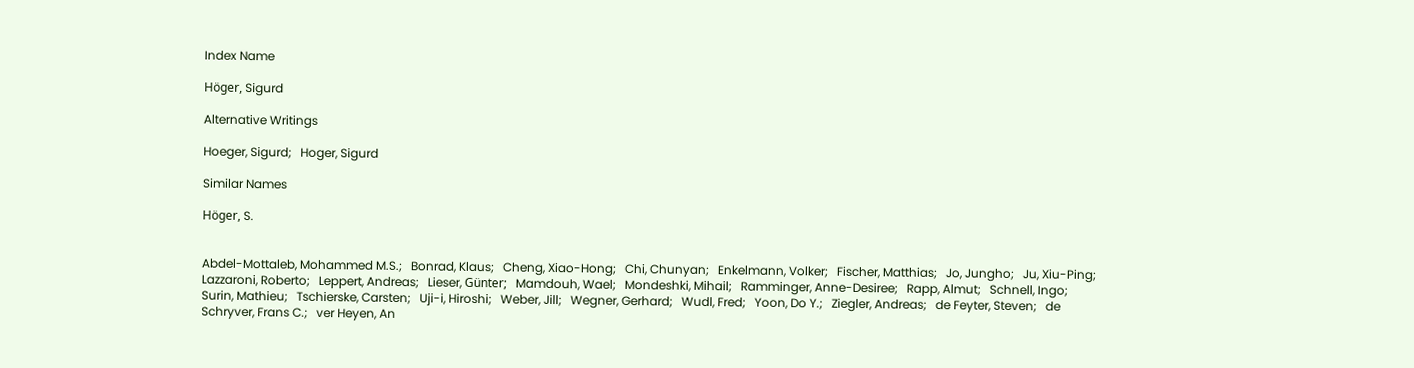Index Name

Höger, Sigurd

Alternative Writings

Hoeger, Sigurd;   Hoger, Sigurd

Similar Names

Höger, S.


Abdel-Mottaleb, Mohammed M.S.;   Bonrad, Klaus;   Cheng, Xiao-Hong;   Chi, Chunyan;   Enkelmann, Volker;   Fischer, Matthias;   Jo, Jungho;   Ju, Xiu-Ping;   Lazzaroni, Roberto;   Leppert, Andreas;   Lieser, Günter;   Mamdouh, Wael;   Mondeshki, Mihail;   Ramminger, Anne-Desiree;   Rapp, Almut;   Schnell, Ingo;   Surin, Mathieu;   Tschierske, Carsten;   Uji-i, Hiroshi;   Weber, Jill;   Wegner, Gerhard;   Wudl, Fred;   Yoon, Do Y.;   Ziegler, Andreas;   de Feyter, Steven;   de Schryver, Frans C.;   ver Heyen, An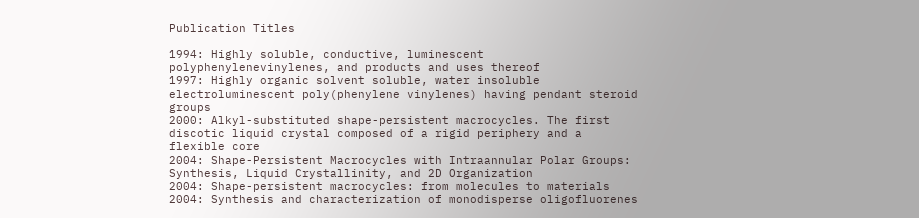Publication Titles

1994: Highly soluble, conductive, luminescent polyphenylenevinylenes, and products and uses thereof
1997: Highly organic solvent soluble, water insoluble electroluminescent poly(phenylene vinylenes) having pendant steroid groups
2000: Alkyl-substituted shape-persistent macrocycles. The first discotic liquid crystal composed of a rigid periphery and a flexible core
2004: Shape-Persistent Macrocycles with Intraannular Polar Groups: Synthesis, Liquid Crystallinity, and 2D Organization
2004: Shape-persistent macrocycles: from molecules to materials
2004: Synthesis and characterization of monodisperse oligofluorenes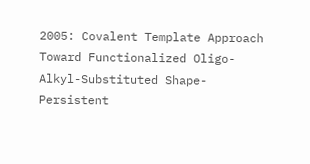2005: Covalent Template Approach Toward Functionalized Oligo-Alkyl-Substituted Shape-Persistent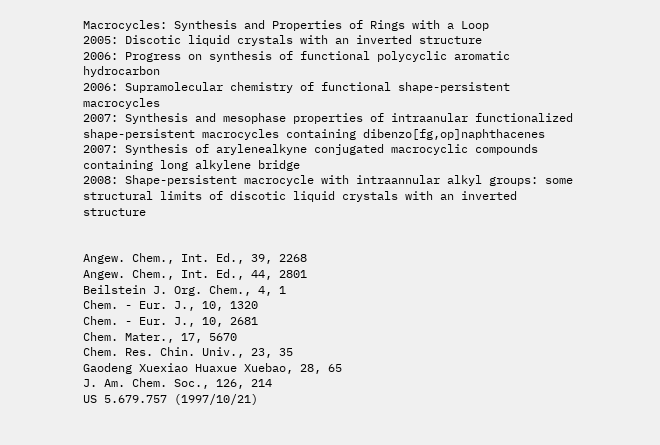Macrocycles: Synthesis and Properties of Rings with a Loop
2005: Discotic liquid crystals with an inverted structure
2006: Progress on synthesis of functional polycyclic aromatic hydrocarbon
2006: Supramolecular chemistry of functional shape-persistent macrocycles
2007: Synthesis and mesophase properties of intraanular functionalized shape-persistent macrocycles containing dibenzo[fg,op]naphthacenes
2007: Synthesis of arylenealkyne conjugated macrocyclic compounds containing long alkylene bridge
2008: Shape-persistent macrocycle with intraannular alkyl groups: some structural limits of discotic liquid crystals with an inverted structure


Angew. Chem., Int. Ed., 39, 2268
Angew. Chem., Int. Ed., 44, 2801
Beilstein J. Org. Chem., 4, 1
Chem. - Eur. J., 10, 1320
Chem. - Eur. J., 10, 2681
Chem. Mater., 17, 5670
Chem. Res. Chin. Univ., 23, 35
Gaodeng Xuexiao Huaxue Xuebao, 28, 65
J. Am. Chem. Soc., 126, 214
US 5.679.757 (1997/10/21)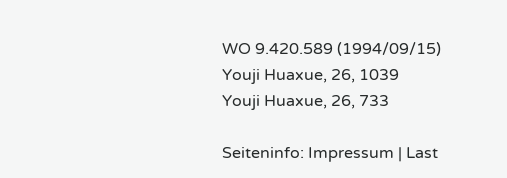WO 9.420.589 (1994/09/15)
Youji Huaxue, 26, 1039
Youji Huaxue, 26, 733

Seiteninfo: Impressum | Last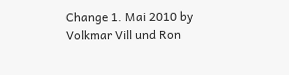Change 1. Mai 2010 by Volkmar Vill und Ron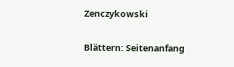Zenczykowski

Blättern: Seitenanfang